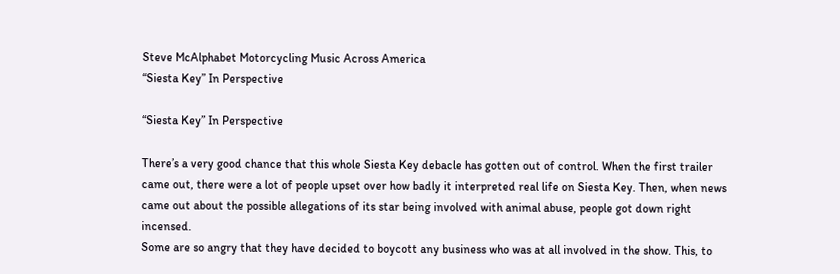Steve McAlphabet Motorcycling Music Across America
“Siesta Key” In Perspective

“Siesta Key” In Perspective

There’s a very good chance that this whole Siesta Key debacle has gotten out of control. When the first trailer came out, there were a lot of people upset over how badly it interpreted real life on Siesta Key. Then, when news came out about the possible allegations of its star being involved with animal abuse, people got down right incensed.
Some are so angry that they have decided to boycott any business who was at all involved in the show. This, to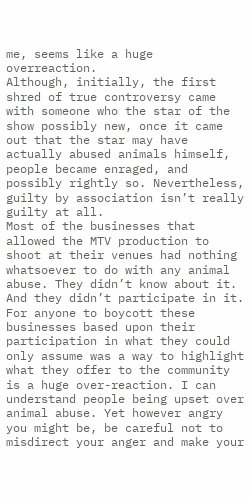me, seems like a huge overreaction.
Although, initially, the first shred of true controversy came with someone who the star of the show possibly new, once it came out that the star may have actually abused animals himself, people became enraged, and possibly rightly so. Nevertheless, guilty by association isn’t really guilty at all.
Most of the businesses that allowed the MTV production to shoot at their venues had nothing whatsoever to do with any animal abuse. They didn’t know about it. And they didn’t participate in it.
For anyone to boycott these businesses based upon their participation in what they could only assume was a way to highlight what they offer to the community is a huge over-reaction. I can understand people being upset over animal abuse. Yet however angry you might be, be careful not to misdirect your anger and make your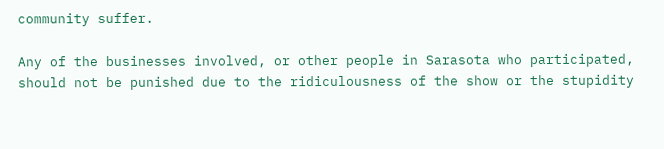community suffer.

Any of the businesses involved, or other people in Sarasota who participated, should not be punished due to the ridiculousness of the show or the stupidity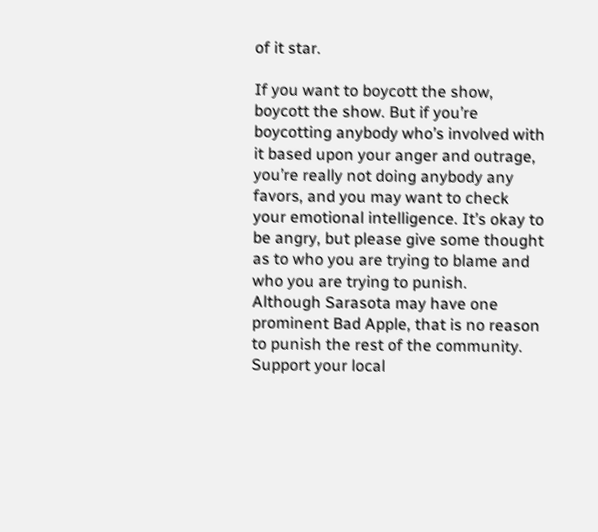of it star.

If you want to boycott the show, boycott the show. But if you’re boycotting anybody who’s involved with it based upon your anger and outrage, you’re really not doing anybody any favors, and you may want to check your emotional intelligence. It’s okay to be angry, but please give some thought as to who you are trying to blame and who you are trying to punish.
Although Sarasota may have one prominent Bad Apple, that is no reason to punish the rest of the community. Support your local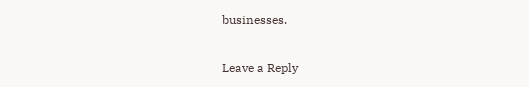businesses.

Leave a Reply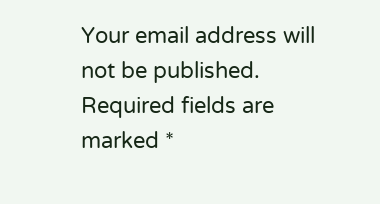Your email address will not be published. Required fields are marked *